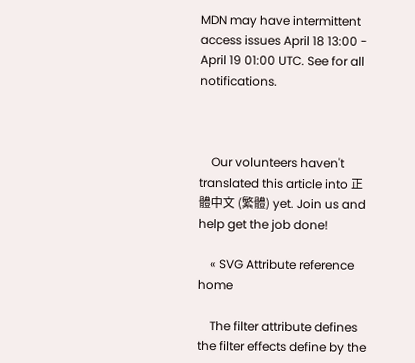MDN may have intermittent access issues April 18 13:00 - April 19 01:00 UTC. See for all notifications.



    Our volunteers haven't translated this article into 正體中文 (繁體) yet. Join us and help get the job done!

    « SVG Attribute reference home

    The filter attribute defines the filter effects define by the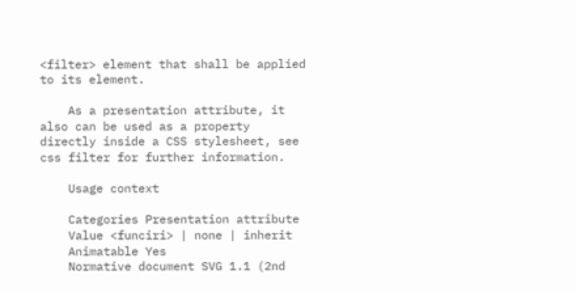<filter> element that shall be applied to its element.

    As a presentation attribute, it also can be used as a property directly inside a CSS stylesheet, see css filter for further information.

    Usage context

    Categories Presentation attribute
    Value <funciri> | none | inherit
    Animatable Yes
    Normative document SVG 1.1 (2nd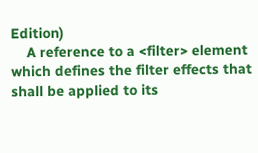Edition)
    A reference to a <filter> element which defines the filter effects that shall be applied to its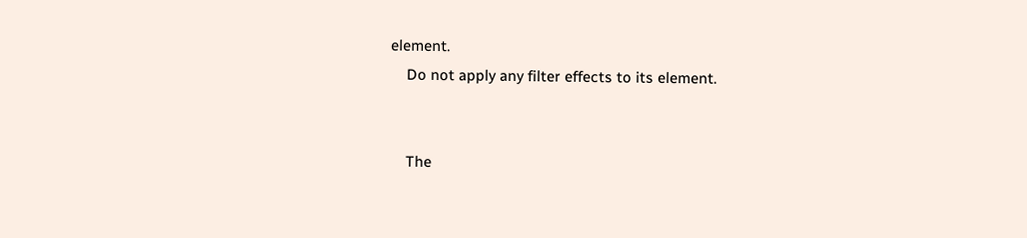element.
    Do not apply any filter effects to its element.


    The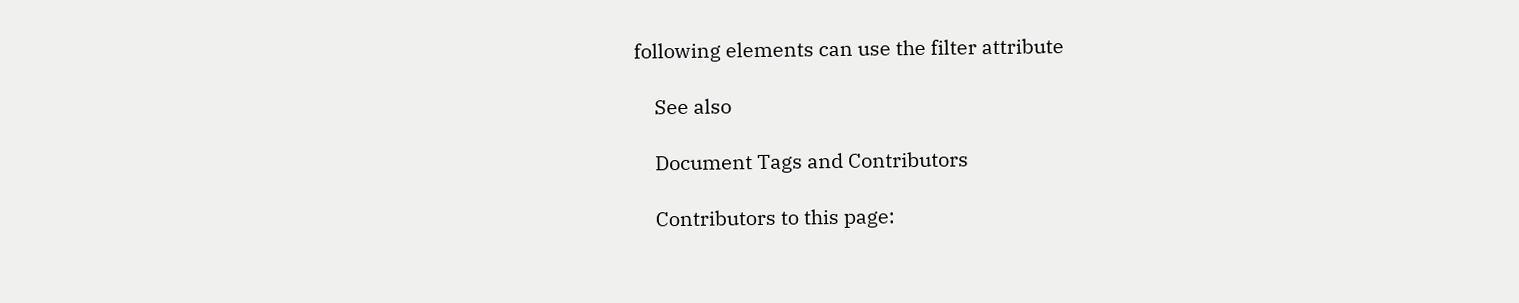following elements can use the filter attribute

    See also

    Document Tags and Contributors

    Contributors to this page: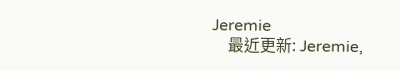Jeremie
    最近更新: Jeremie,